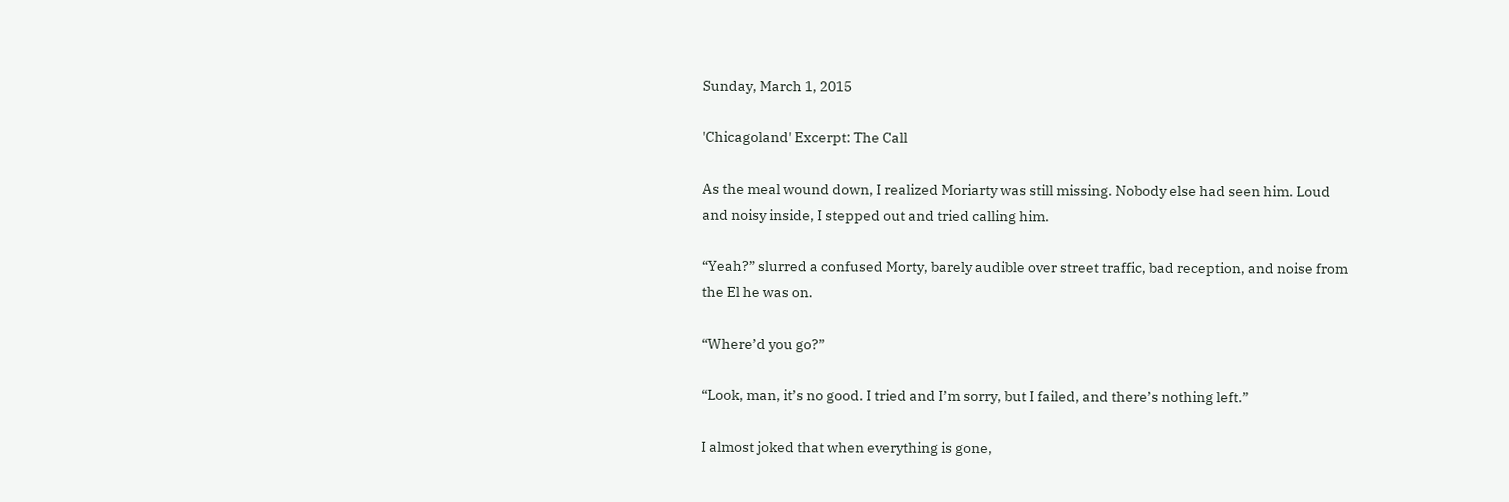Sunday, March 1, 2015

'Chicagoland' Excerpt: The Call

As the meal wound down, I realized Moriarty was still missing. Nobody else had seen him. Loud and noisy inside, I stepped out and tried calling him.

“Yeah?” slurred a confused Morty, barely audible over street traffic, bad reception, and noise from the El he was on.

“Where’d you go?”

“Look, man, it’s no good. I tried and I’m sorry, but I failed, and there’s nothing left.”

I almost joked that when everything is gone,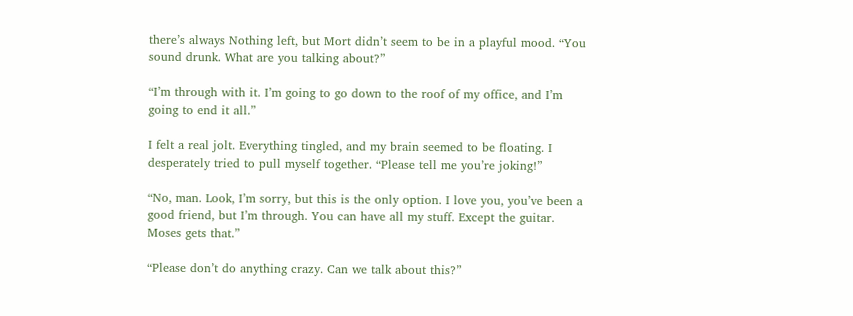there’s always Nothing left, but Mort didn’t seem to be in a playful mood. “You sound drunk. What are you talking about?”

“I’m through with it. I’m going to go down to the roof of my office, and I’m going to end it all.”

I felt a real jolt. Everything tingled, and my brain seemed to be floating. I desperately tried to pull myself together. “Please tell me you’re joking!”

“No, man. Look, I’m sorry, but this is the only option. I love you, you’ve been a good friend, but I’m through. You can have all my stuff. Except the guitar. Moses gets that.”

“Please don’t do anything crazy. Can we talk about this?”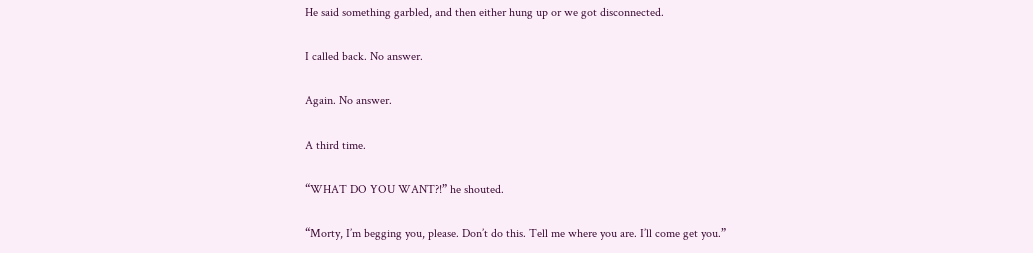He said something garbled, and then either hung up or we got disconnected.

I called back. No answer.

Again. No answer.

A third time.

“WHAT DO YOU WANT?!” he shouted.

“Morty, I’m begging you, please. Don’t do this. Tell me where you are. I’ll come get you.”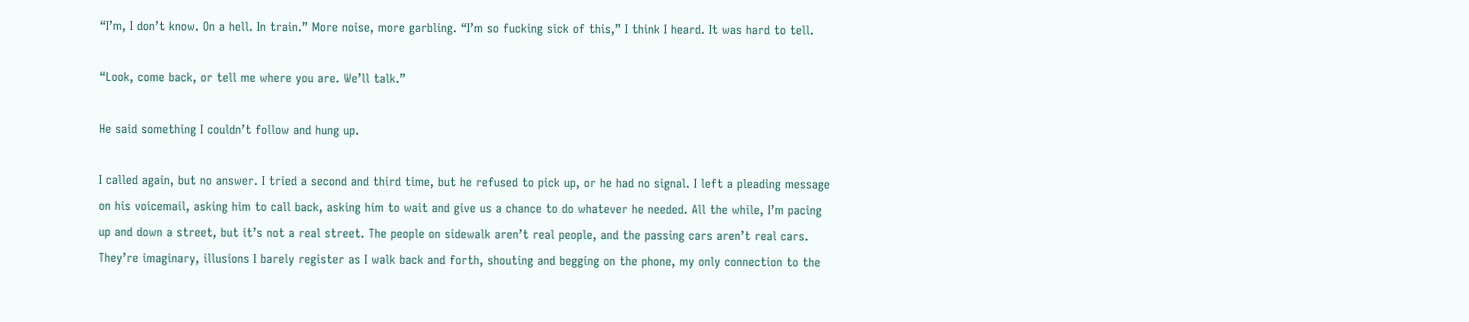“I’m, I don’t know. On a hell. In train.” More noise, more garbling. “I’m so fucking sick of this,” I think I heard. It was hard to tell.

“Look, come back, or tell me where you are. We’ll talk.”

He said something I couldn’t follow and hung up.

I called again, but no answer. I tried a second and third time, but he refused to pick up, or he had no signal. I left a pleading message on his voicemail, asking him to call back, asking him to wait and give us a chance to do whatever he needed. All the while, I’m pacing up and down a street, but it’s not a real street. The people on sidewalk aren’t real people, and the passing cars aren’t real cars. They’re imaginary, illusions I barely register as I walk back and forth, shouting and begging on the phone, my only connection to the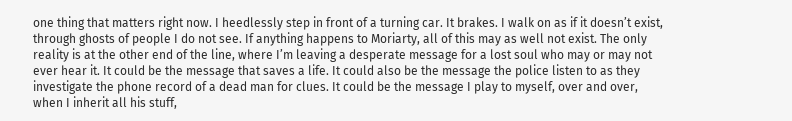one thing that matters right now. I heedlessly step in front of a turning car. It brakes. I walk on as if it doesn’t exist, through ghosts of people I do not see. If anything happens to Moriarty, all of this may as well not exist. The only reality is at the other end of the line, where I’m leaving a desperate message for a lost soul who may or may not ever hear it. It could be the message that saves a life. It could also be the message the police listen to as they investigate the phone record of a dead man for clues. It could be the message I play to myself, over and over, when I inherit all his stuff,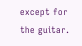except for the guitar.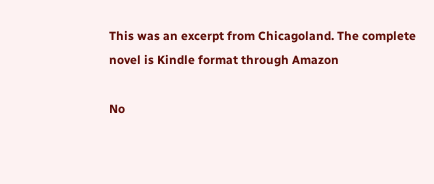This was an excerpt from Chicagoland. The complete novel is Kindle format through Amazon

No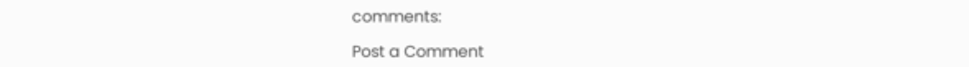comments:

Post a Comment